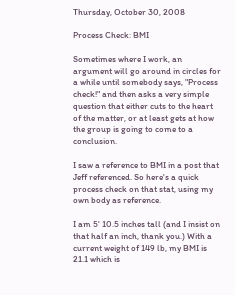Thursday, October 30, 2008

Process Check: BMI

Sometimes where I work, an argument will go around in circles for a while until somebody says, "Process check!" and then asks a very simple question that either cuts to the heart of the matter, or at least gets at how the group is going to come to a conclusion.

I saw a reference to BMI in a post that Jeff referenced. So here's a quick process check on that stat, using my own body as reference.

I am 5' 10.5 inches tall (and I insist on that half an inch, thank you.) With a current weight of 149 lb, my BMI is 21.1 which is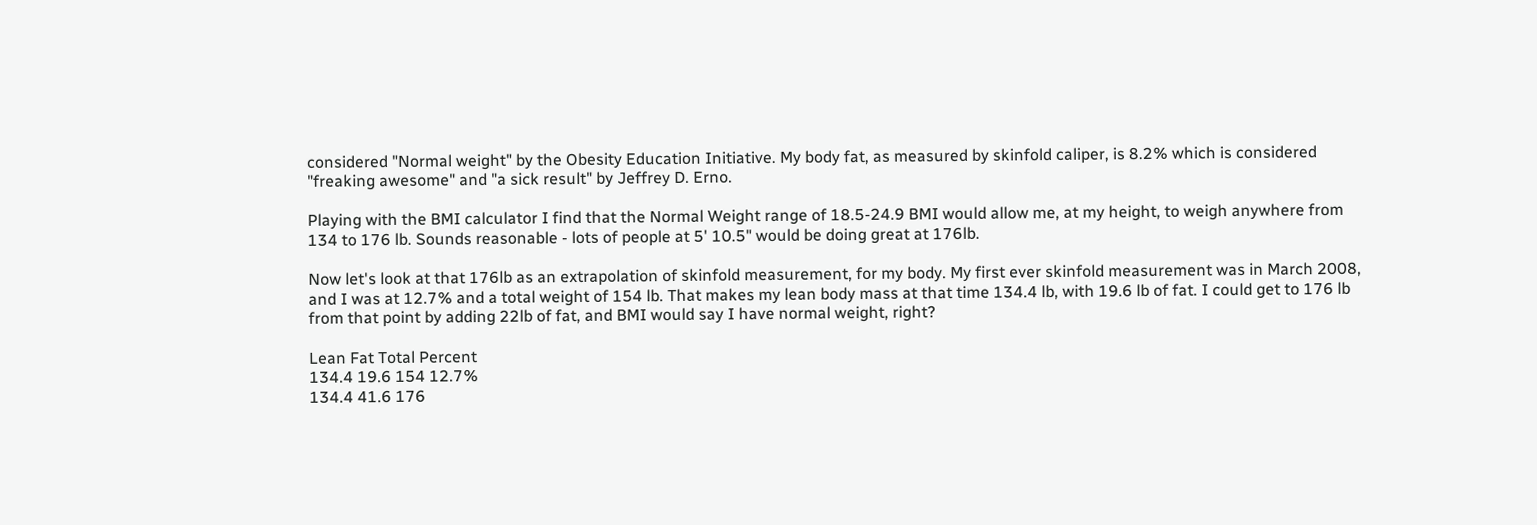considered "Normal weight" by the Obesity Education Initiative. My body fat, as measured by skinfold caliper, is 8.2% which is considered "freaking awesome" and "a sick result" by Jeffrey D. Erno.

Playing with the BMI calculator I find that the Normal Weight range of 18.5-24.9 BMI would allow me, at my height, to weigh anywhere from 134 to 176 lb. Sounds reasonable - lots of people at 5' 10.5" would be doing great at 176lb.

Now let's look at that 176lb as an extrapolation of skinfold measurement, for my body. My first ever skinfold measurement was in March 2008, and I was at 12.7% and a total weight of 154 lb. That makes my lean body mass at that time 134.4 lb, with 19.6 lb of fat. I could get to 176 lb from that point by adding 22lb of fat, and BMI would say I have normal weight, right?

Lean Fat Total Percent
134.4 19.6 154 12.7%
134.4 41.6 176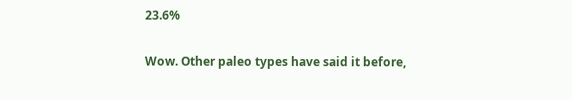23.6%

Wow. Other paleo types have said it before,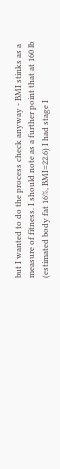but I wanted to do the process check anyway - BMI stinks as a measure of fitness. I should note as a further point that at 160 lb (estimated body fat 16%, BMI=22.6) I had stage I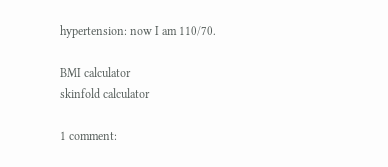hypertension: now I am 110/70.

BMI calculator
skinfold calculator

1 comment: